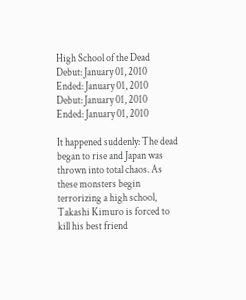High School of the Dead
Debut: January 01, 2010
Ended: January 01, 2010
Debut: January 01, 2010
Ended: January 01, 2010

It happened suddenly: The dead began to rise and Japan was thrown into total chaos. As these monsters begin terrorizing a high school, Takashi Kimuro is forced to kill his best friend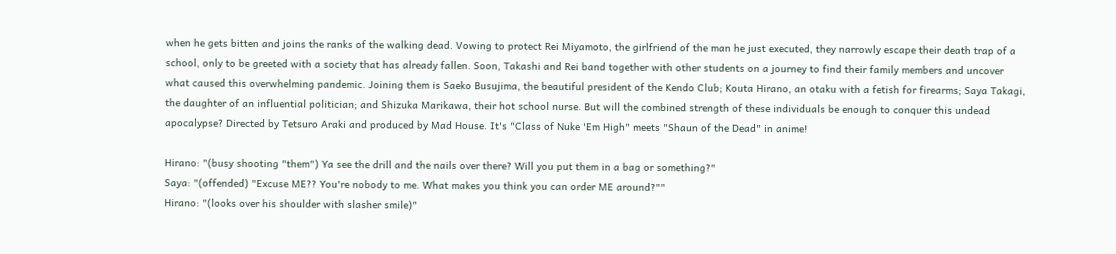when he gets bitten and joins the ranks of the walking dead. Vowing to protect Rei Miyamoto, the girlfriend of the man he just executed, they narrowly escape their death trap of a school, only to be greeted with a society that has already fallen. Soon, Takashi and Rei band together with other students on a journey to find their family members and uncover what caused this overwhelming pandemic. Joining them is Saeko Busujima, the beautiful president of the Kendo Club; Kouta Hirano, an otaku with a fetish for firearms; Saya Takagi, the daughter of an influential politician; and Shizuka Marikawa, their hot school nurse. But will the combined strength of these individuals be enough to conquer this undead apocalypse? Directed by Tetsuro Araki and produced by Mad House. It's "Class of Nuke 'Em High" meets "Shaun of the Dead" in anime!

Hirano: "(busy shooting "them") Ya see the drill and the nails over there? Will you put them in a bag or something?"
Saya: "(offended) "Excuse ME?? You're nobody to me. What makes you think you can order ME around?""
Hirano: "(looks over his shoulder with slasher smile)"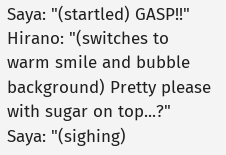Saya: "(startled) GASP!!"
Hirano: "(switches to warm smile and bubble background) Pretty please with sugar on top...?"
Saya: "(sighing)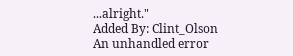...alright."
Added By: Clint_Olson
An unhandled error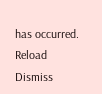has occurred. Reload Dismiss